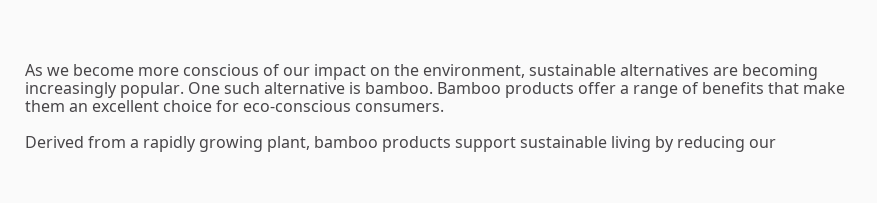As we become more conscious of our impact on the environment, sustainable alternatives are becoming increasingly popular. One such alternative is bamboo. Bamboo products offer a range of benefits that make them an excellent choice for eco-conscious consumers.

Derived from a rapidly growing plant, bamboo products support sustainable living by reducing our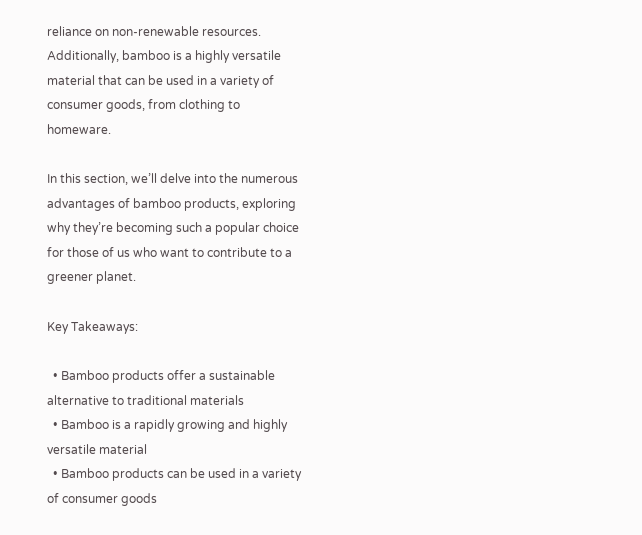reliance on non-renewable resources. Additionally, bamboo is a highly versatile material that can be used in a variety of consumer goods, from clothing to homeware.

In this section, we’ll delve into the numerous advantages of bamboo products, exploring why they’re becoming such a popular choice for those of us who want to contribute to a greener planet.

Key Takeaways:

  • Bamboo products offer a sustainable alternative to traditional materials
  • Bamboo is a rapidly growing and highly versatile material
  • Bamboo products can be used in a variety of consumer goods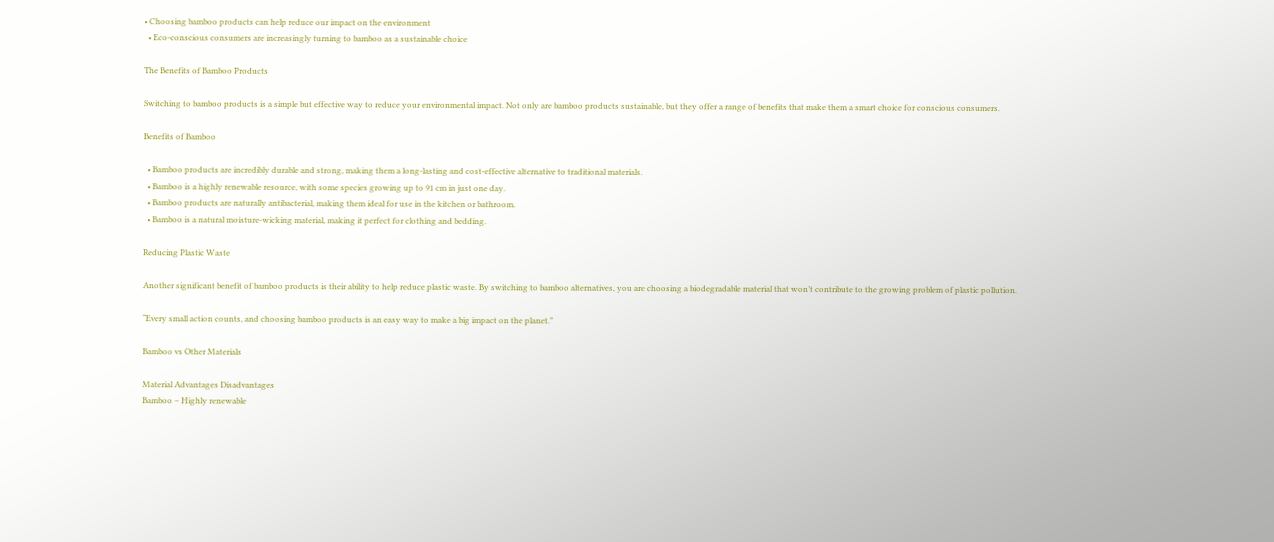• Choosing bamboo products can help reduce our impact on the environment
  • Eco-conscious consumers are increasingly turning to bamboo as a sustainable choice

The Benefits of Bamboo Products

Switching to bamboo products is a simple but effective way to reduce your environmental impact. Not only are bamboo products sustainable, but they offer a range of benefits that make them a smart choice for conscious consumers.

Benefits of Bamboo

  • Bamboo products are incredibly durable and strong, making them a long-lasting and cost-effective alternative to traditional materials.
  • Bamboo is a highly renewable resource, with some species growing up to 91 cm in just one day.
  • Bamboo products are naturally antibacterial, making them ideal for use in the kitchen or bathroom.
  • Bamboo is a natural moisture-wicking material, making it perfect for clothing and bedding.

Reducing Plastic Waste

Another significant benefit of bamboo products is their ability to help reduce plastic waste. By switching to bamboo alternatives, you are choosing a biodegradable material that won’t contribute to the growing problem of plastic pollution.

“Every small action counts, and choosing bamboo products is an easy way to make a big impact on the planet.”

Bamboo vs Other Materials

Material Advantages Disadvantages
Bamboo – Highly renewable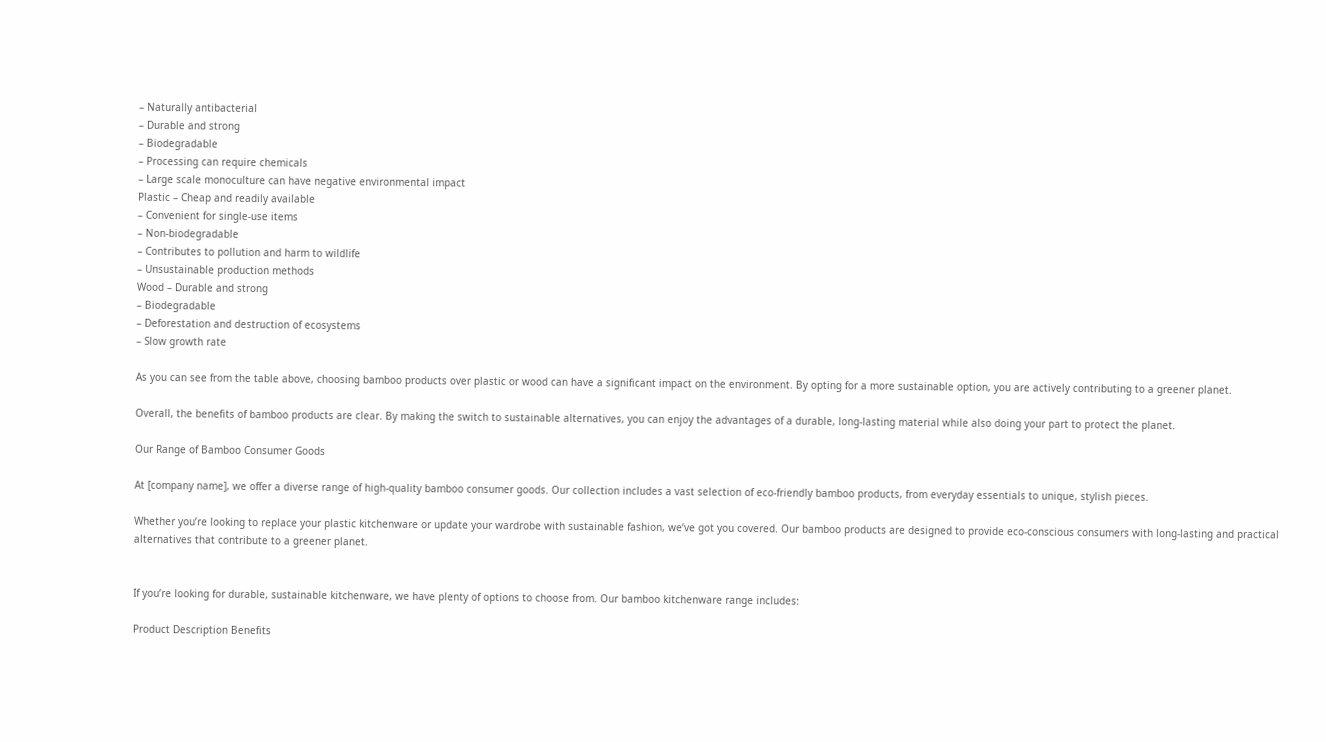– Naturally antibacterial
– Durable and strong
– Biodegradable
– Processing can require chemicals
– Large scale monoculture can have negative environmental impact
Plastic – Cheap and readily available
– Convenient for single-use items
– Non-biodegradable
– Contributes to pollution and harm to wildlife
– Unsustainable production methods
Wood – Durable and strong
– Biodegradable
– Deforestation and destruction of ecosystems
– Slow growth rate

As you can see from the table above, choosing bamboo products over plastic or wood can have a significant impact on the environment. By opting for a more sustainable option, you are actively contributing to a greener planet.

Overall, the benefits of bamboo products are clear. By making the switch to sustainable alternatives, you can enjoy the advantages of a durable, long-lasting material while also doing your part to protect the planet.

Our Range of Bamboo Consumer Goods

At [company name], we offer a diverse range of high-quality bamboo consumer goods. Our collection includes a vast selection of eco-friendly bamboo products, from everyday essentials to unique, stylish pieces.

Whether you’re looking to replace your plastic kitchenware or update your wardrobe with sustainable fashion, we’ve got you covered. Our bamboo products are designed to provide eco-conscious consumers with long-lasting and practical alternatives that contribute to a greener planet.


If you’re looking for durable, sustainable kitchenware, we have plenty of options to choose from. Our bamboo kitchenware range includes:

Product Description Benefits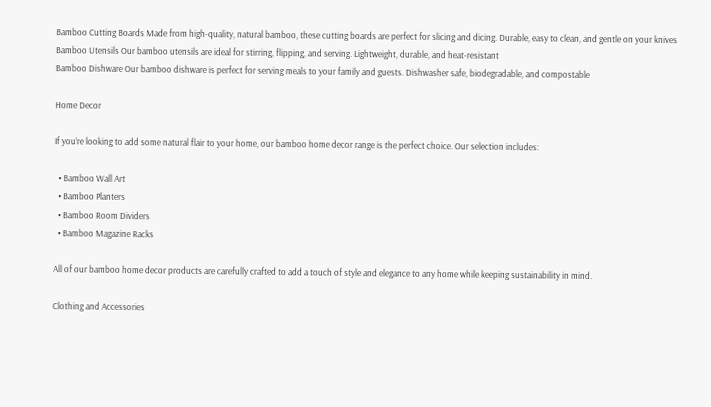Bamboo Cutting Boards Made from high-quality, natural bamboo, these cutting boards are perfect for slicing and dicing. Durable, easy to clean, and gentle on your knives
Bamboo Utensils Our bamboo utensils are ideal for stirring, flipping, and serving. Lightweight, durable, and heat-resistant
Bamboo Dishware Our bamboo dishware is perfect for serving meals to your family and guests. Dishwasher safe, biodegradable, and compostable

Home Decor

If you’re looking to add some natural flair to your home, our bamboo home decor range is the perfect choice. Our selection includes:

  • Bamboo Wall Art
  • Bamboo Planters
  • Bamboo Room Dividers
  • Bamboo Magazine Racks

All of our bamboo home decor products are carefully crafted to add a touch of style and elegance to any home while keeping sustainability in mind.

Clothing and Accessories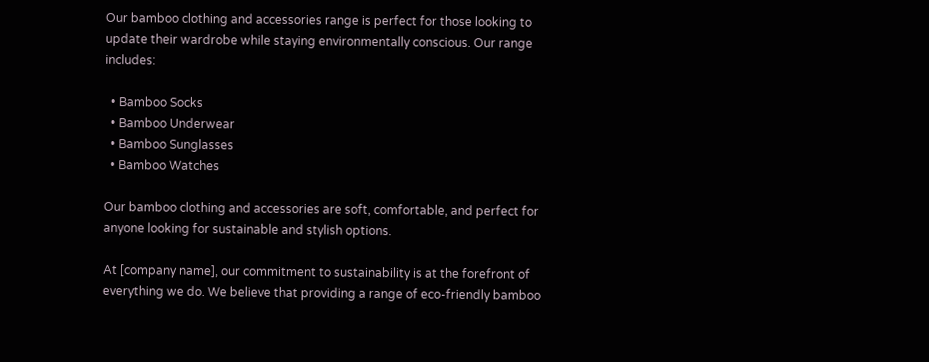Our bamboo clothing and accessories range is perfect for those looking to update their wardrobe while staying environmentally conscious. Our range includes:

  • Bamboo Socks
  • Bamboo Underwear
  • Bamboo Sunglasses
  • Bamboo Watches

Our bamboo clothing and accessories are soft, comfortable, and perfect for anyone looking for sustainable and stylish options.

At [company name], our commitment to sustainability is at the forefront of everything we do. We believe that providing a range of eco-friendly bamboo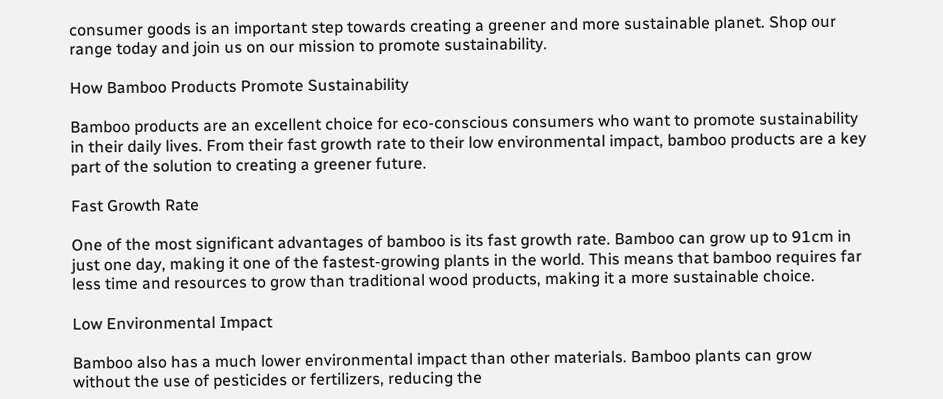consumer goods is an important step towards creating a greener and more sustainable planet. Shop our range today and join us on our mission to promote sustainability.

How Bamboo Products Promote Sustainability

Bamboo products are an excellent choice for eco-conscious consumers who want to promote sustainability in their daily lives. From their fast growth rate to their low environmental impact, bamboo products are a key part of the solution to creating a greener future.

Fast Growth Rate

One of the most significant advantages of bamboo is its fast growth rate. Bamboo can grow up to 91cm in just one day, making it one of the fastest-growing plants in the world. This means that bamboo requires far less time and resources to grow than traditional wood products, making it a more sustainable choice.

Low Environmental Impact

Bamboo also has a much lower environmental impact than other materials. Bamboo plants can grow without the use of pesticides or fertilizers, reducing the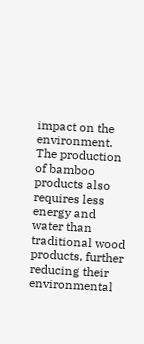impact on the environment. The production of bamboo products also requires less energy and water than traditional wood products, further reducing their environmental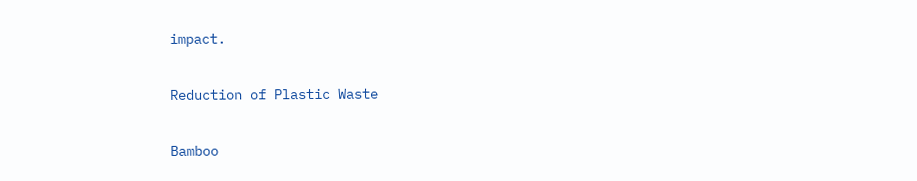impact.

Reduction of Plastic Waste

Bamboo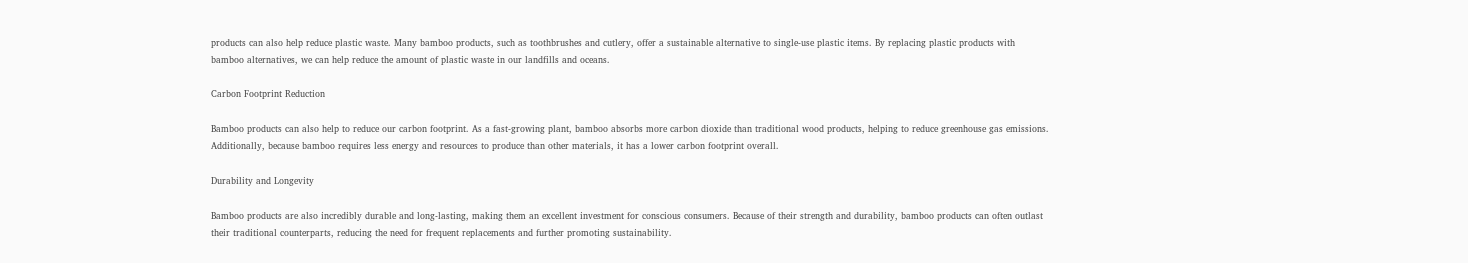products can also help reduce plastic waste. Many bamboo products, such as toothbrushes and cutlery, offer a sustainable alternative to single-use plastic items. By replacing plastic products with bamboo alternatives, we can help reduce the amount of plastic waste in our landfills and oceans.

Carbon Footprint Reduction

Bamboo products can also help to reduce our carbon footprint. As a fast-growing plant, bamboo absorbs more carbon dioxide than traditional wood products, helping to reduce greenhouse gas emissions. Additionally, because bamboo requires less energy and resources to produce than other materials, it has a lower carbon footprint overall.

Durability and Longevity

Bamboo products are also incredibly durable and long-lasting, making them an excellent investment for conscious consumers. Because of their strength and durability, bamboo products can often outlast their traditional counterparts, reducing the need for frequent replacements and further promoting sustainability.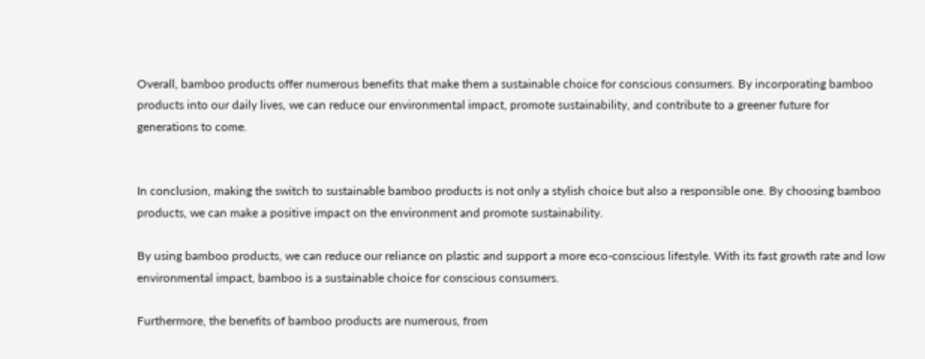Overall, bamboo products offer numerous benefits that make them a sustainable choice for conscious consumers. By incorporating bamboo products into our daily lives, we can reduce our environmental impact, promote sustainability, and contribute to a greener future for generations to come.


In conclusion, making the switch to sustainable bamboo products is not only a stylish choice but also a responsible one. By choosing bamboo products, we can make a positive impact on the environment and promote sustainability.

By using bamboo products, we can reduce our reliance on plastic and support a more eco-conscious lifestyle. With its fast growth rate and low environmental impact, bamboo is a sustainable choice for conscious consumers.

Furthermore, the benefits of bamboo products are numerous, from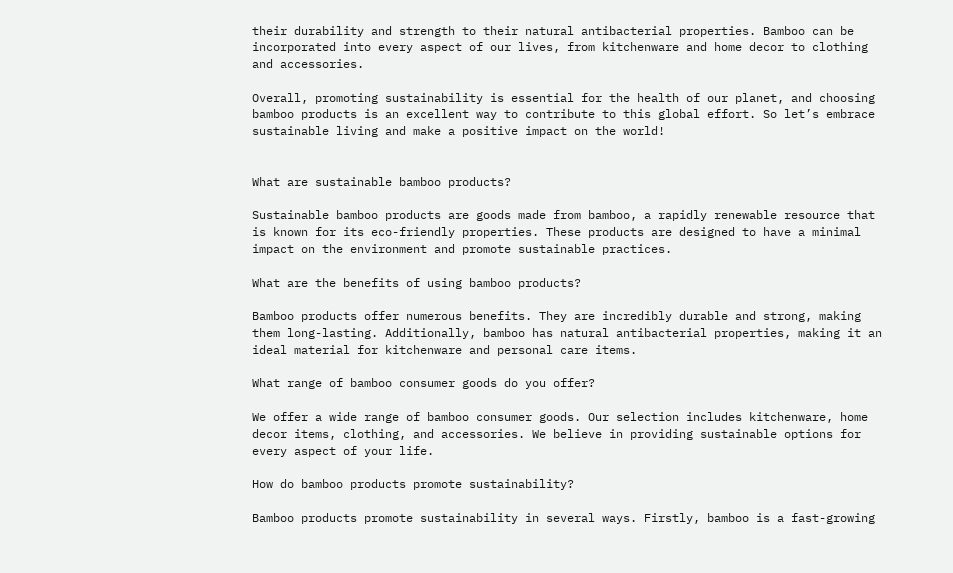their durability and strength to their natural antibacterial properties. Bamboo can be incorporated into every aspect of our lives, from kitchenware and home decor to clothing and accessories.

Overall, promoting sustainability is essential for the health of our planet, and choosing bamboo products is an excellent way to contribute to this global effort. So let’s embrace sustainable living and make a positive impact on the world!


What are sustainable bamboo products?

Sustainable bamboo products are goods made from bamboo, a rapidly renewable resource that is known for its eco-friendly properties. These products are designed to have a minimal impact on the environment and promote sustainable practices.

What are the benefits of using bamboo products?

Bamboo products offer numerous benefits. They are incredibly durable and strong, making them long-lasting. Additionally, bamboo has natural antibacterial properties, making it an ideal material for kitchenware and personal care items.

What range of bamboo consumer goods do you offer?

We offer a wide range of bamboo consumer goods. Our selection includes kitchenware, home decor items, clothing, and accessories. We believe in providing sustainable options for every aspect of your life.

How do bamboo products promote sustainability?

Bamboo products promote sustainability in several ways. Firstly, bamboo is a fast-growing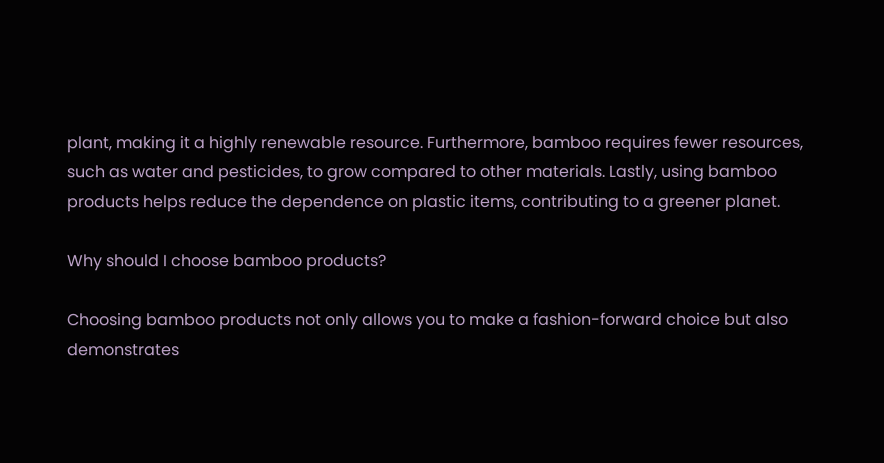plant, making it a highly renewable resource. Furthermore, bamboo requires fewer resources, such as water and pesticides, to grow compared to other materials. Lastly, using bamboo products helps reduce the dependence on plastic items, contributing to a greener planet.

Why should I choose bamboo products?

Choosing bamboo products not only allows you to make a fashion-forward choice but also demonstrates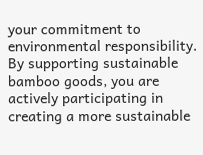your commitment to environmental responsibility. By supporting sustainable bamboo goods, you are actively participating in creating a more sustainable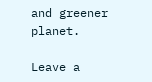and greener planet.

Leave a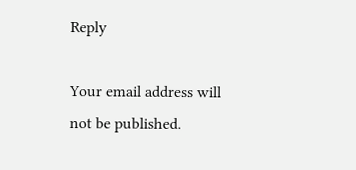Reply

Your email address will not be published.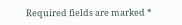Required fields are marked *